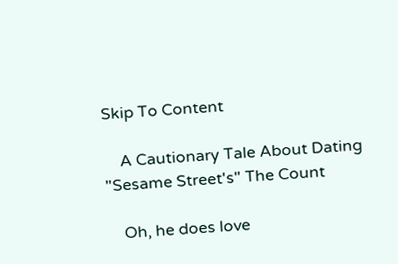Skip To Content

    A Cautionary Tale About Dating "Sesame Street's" The Count

    Oh, he does love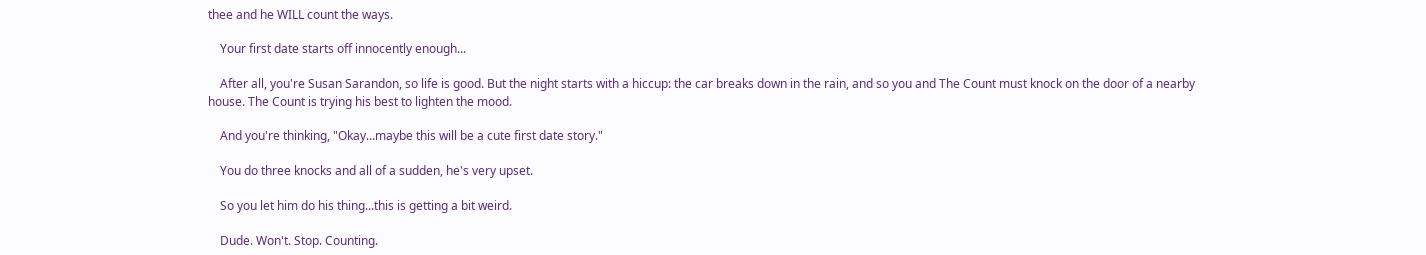thee and he WILL count the ways.

    Your first date starts off innocently enough...

    After all, you're Susan Sarandon, so life is good. But the night starts with a hiccup: the car breaks down in the rain, and so you and The Count must knock on the door of a nearby house. The Count is trying his best to lighten the mood.

    And you're thinking, "Okay...maybe this will be a cute first date story."

    You do three knocks and all of a sudden, he's very upset.

    So you let him do his thing...this is getting a bit weird.

    Dude. Won't. Stop. Counting.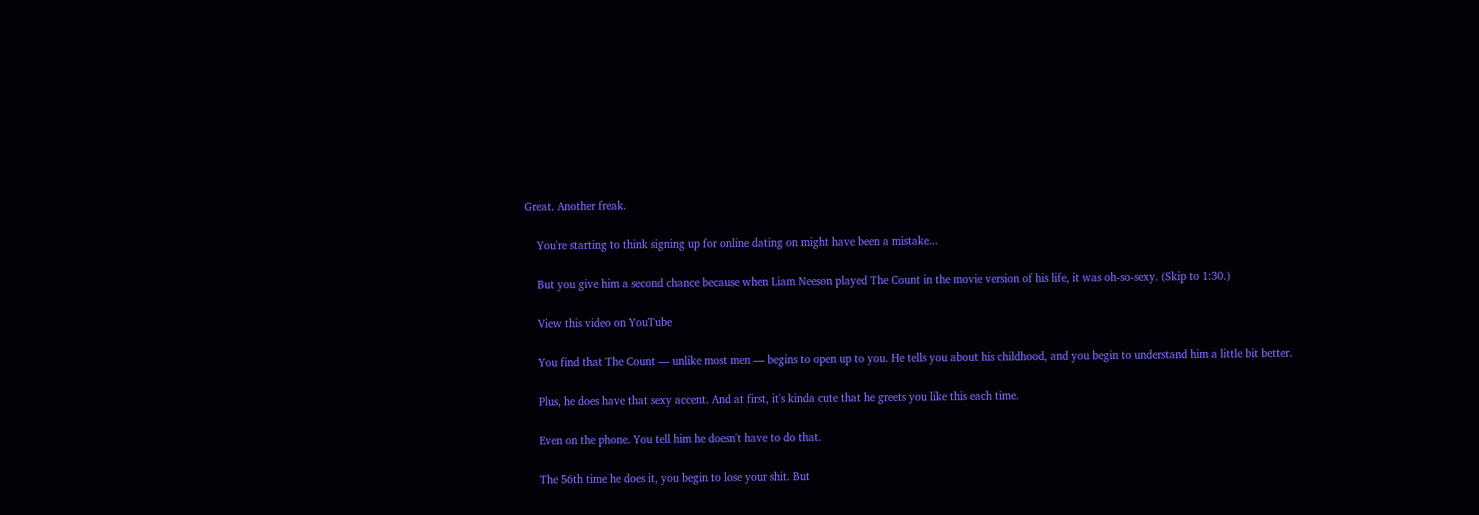Great. Another freak.

    You're starting to think signing up for online dating on might have been a mistake...

    But you give him a second chance because when Liam Neeson played The Count in the movie version of his life, it was oh-so-sexy. (Skip to 1:30.)

    View this video on YouTube

    You find that The Count — unlike most men — begins to open up to you. He tells you about his childhood, and you begin to understand him a little bit better.

    Plus, he does have that sexy accent. And at first, it's kinda cute that he greets you like this each time.

    Even on the phone. You tell him he doesn't have to do that.

    The 56th time he does it, you begin to lose your shit. But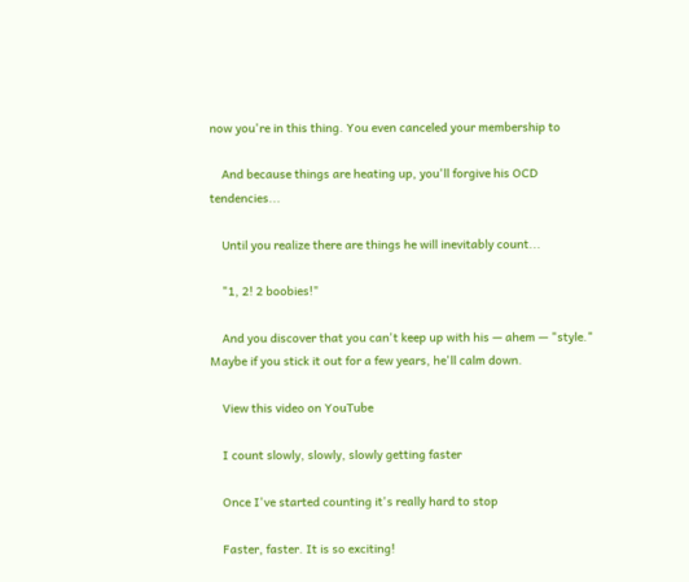now you're in this thing. You even canceled your membership to

    And because things are heating up, you'll forgive his OCD tendencies...

    Until you realize there are things he will inevitably count...

    "1, 2! 2 boobies!"

    And you discover that you can't keep up with his — ahem — "style." Maybe if you stick it out for a few years, he'll calm down.

    View this video on YouTube

    I count slowly, slowly, slowly getting faster

    Once I've started counting it's really hard to stop

    Faster, faster. It is so exciting!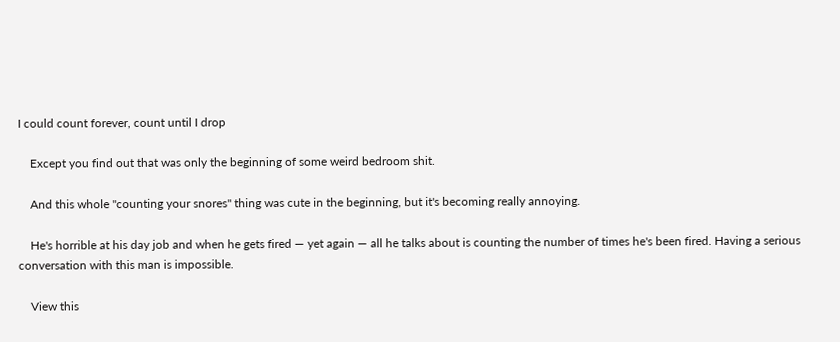I could count forever, count until I drop

    Except you find out that was only the beginning of some weird bedroom shit.

    And this whole "counting your snores" thing was cute in the beginning, but it's becoming really annoying.

    He's horrible at his day job and when he gets fired — yet again — all he talks about is counting the number of times he's been fired. Having a serious conversation with this man is impossible.

    View this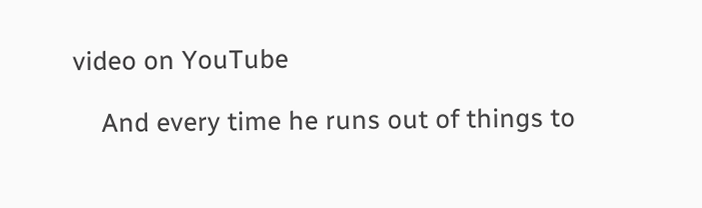video on YouTube

    And every time he runs out of things to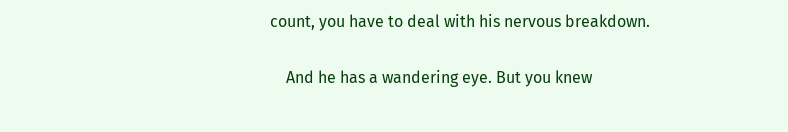count, you have to deal with his nervous breakdown.

    And he has a wandering eye. But you knew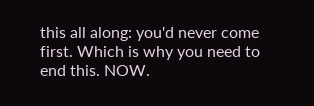this all along: you'd never come first. Which is why you need to end this. NOW.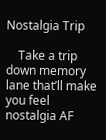Nostalgia Trip

    Take a trip down memory lane that’ll make you feel nostalgia AF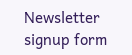Newsletter signup form